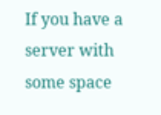If you have a server with some space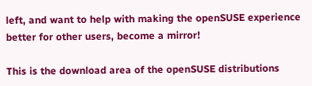left, and want to help with making the openSUSE experience better for other users, become a mirror!

This is the download area of the openSUSE distributions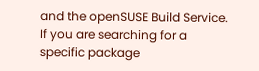and the openSUSE Build Service. If you are searching for a specific package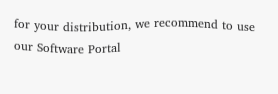for your distribution, we recommend to use our Software Portal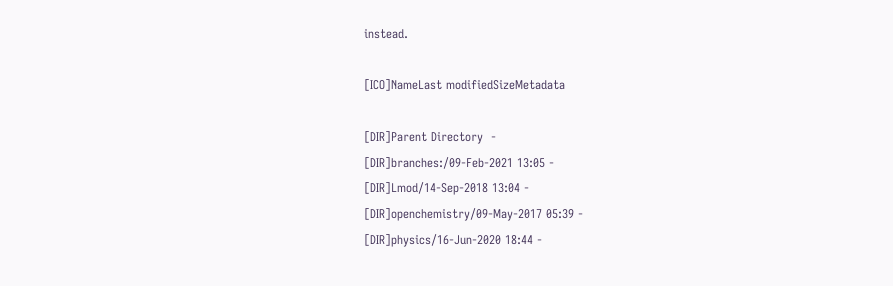instead.

[ICO]NameLast modifiedSizeMetadata

[DIR]Parent Directory  -
[DIR]branches:/09-Feb-2021 13:05 -
[DIR]Lmod/14-Sep-2018 13:04 -
[DIR]openchemistry/09-May-2017 05:39 -
[DIR]physics/16-Jun-2020 18:44 -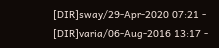[DIR]sway/29-Apr-2020 07:21 -
[DIR]varia/06-Aug-2016 13:17 -